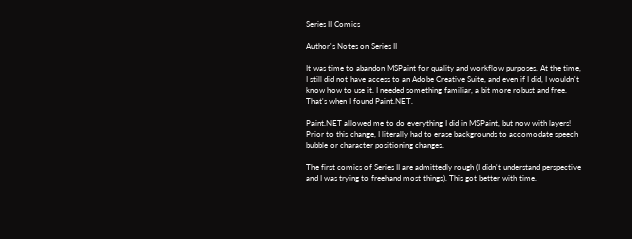Series II Comics

Author's Notes on Series II

It was time to abandon MSPaint for quality and workflow purposes. At the time, I still did not have access to an Adobe Creative Suite, and even if I did, I wouldn't know how to use it. I needed something familiar, a bit more robust and free. That's when I found Paint.NET.

Paint.NET allowed me to do everything I did in MSPaint, but now with layers! Prior to this change, I literally had to erase backgrounds to accomodate speech bubble or character positioning changes.

The first comics of Series II are admittedly rough (I didn't understand perspective and I was trying to freehand most things). This got better with time.